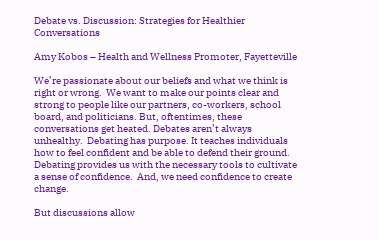Debate vs. Discussion: Strategies for Healthier Conversations

Amy Kobos – Health and Wellness Promoter, Fayetteville

We’re passionate about our beliefs and what we think is right or wrong.  We want to make our points clear and strong to people like our partners, co-workers, school board, and politicians. But, oftentimes, these conversations get heated. Debates aren’t always unhealthy.  Debating has purpose. It teaches individuals how to feel confident and be able to defend their ground. Debating provides us with the necessary tools to cultivate a sense of confidence.  And, we need confidence to create change.

But discussions allow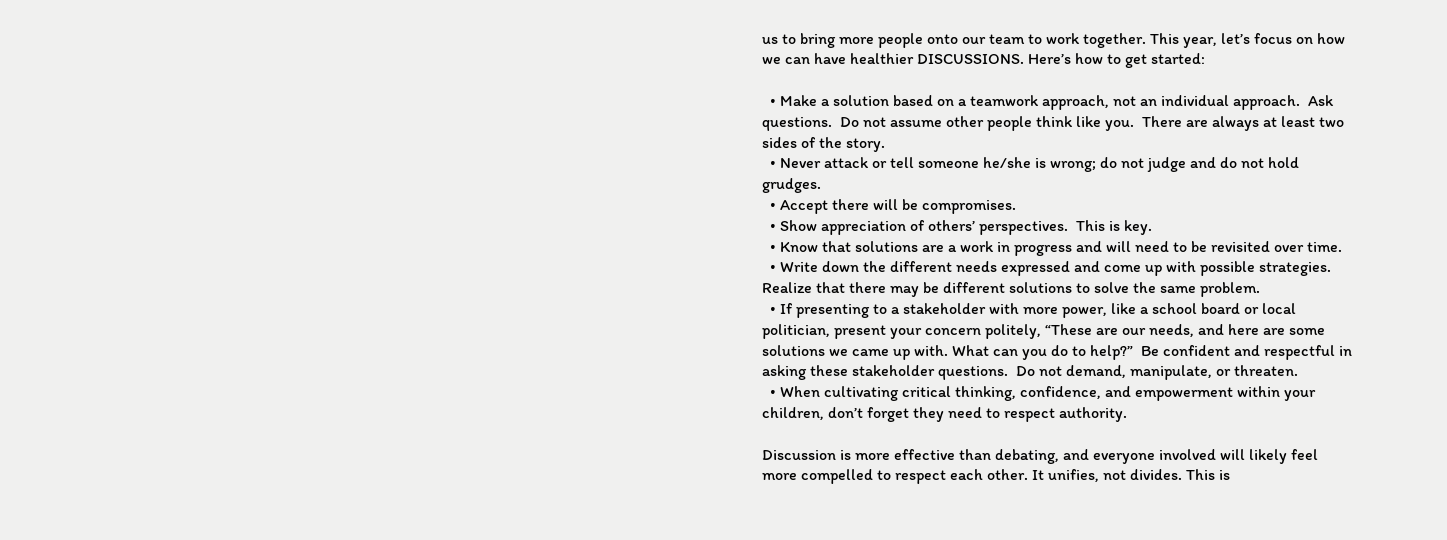us to bring more people onto our team to work together. This year, let’s focus on how we can have healthier DISCUSSIONS. Here’s how to get started:

  • Make a solution based on a teamwork approach, not an individual approach.  Ask questions.  Do not assume other people think like you.  There are always at least two sides of the story.
  • Never attack or tell someone he/she is wrong; do not judge and do not hold grudges.
  • Accept there will be compromises.
  • Show appreciation of others’ perspectives.  This is key.
  • Know that solutions are a work in progress and will need to be revisited over time.
  • Write down the different needs expressed and come up with possible strategies. Realize that there may be different solutions to solve the same problem.
  • If presenting to a stakeholder with more power, like a school board or local politician, present your concern politely, “These are our needs, and here are some solutions we came up with. What can you do to help?”  Be confident and respectful in asking these stakeholder questions.  Do not demand, manipulate, or threaten.
  • When cultivating critical thinking, confidence, and empowerment within your children, don’t forget they need to respect authority.

Discussion is more effective than debating, and everyone involved will likely feel more compelled to respect each other. It unifies, not divides. This is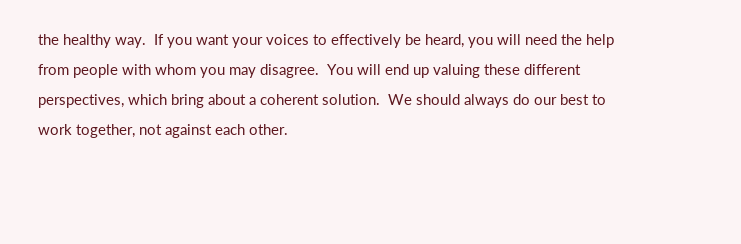the healthy way.  If you want your voices to effectively be heard, you will need the help from people with whom you may disagree.  You will end up valuing these different perspectives, which bring about a coherent solution.  We should always do our best to work together, not against each other.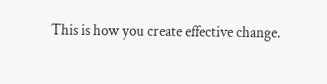This is how you create effective change.